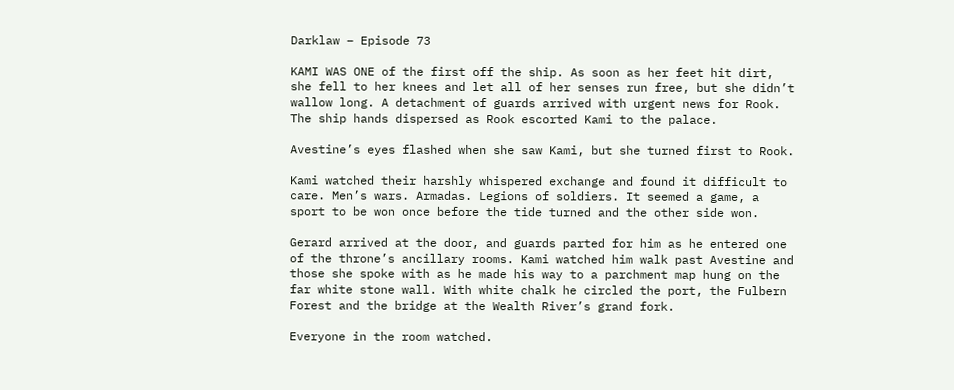Darklaw – Episode 73

KAMI WAS ONE of the first off the ship. As soon as her feet hit dirt, she fell to her knees and let all of her senses run free, but she didn’t wallow long. A detachment of guards arrived with urgent news for Rook. The ship hands dispersed as Rook escorted Kami to the palace.

Avestine’s eyes flashed when she saw Kami, but she turned first to Rook.

Kami watched their harshly whispered exchange and found it difficult to care. Men’s wars. Armadas. Legions of soldiers. It seemed a game, a sport to be won once before the tide turned and the other side won.

Gerard arrived at the door, and guards parted for him as he entered one of the throne’s ancillary rooms. Kami watched him walk past Avestine and those she spoke with as he made his way to a parchment map hung on the far white stone wall. With white chalk he circled the port, the Fulbern Forest and the bridge at the Wealth River’s grand fork.

Everyone in the room watched.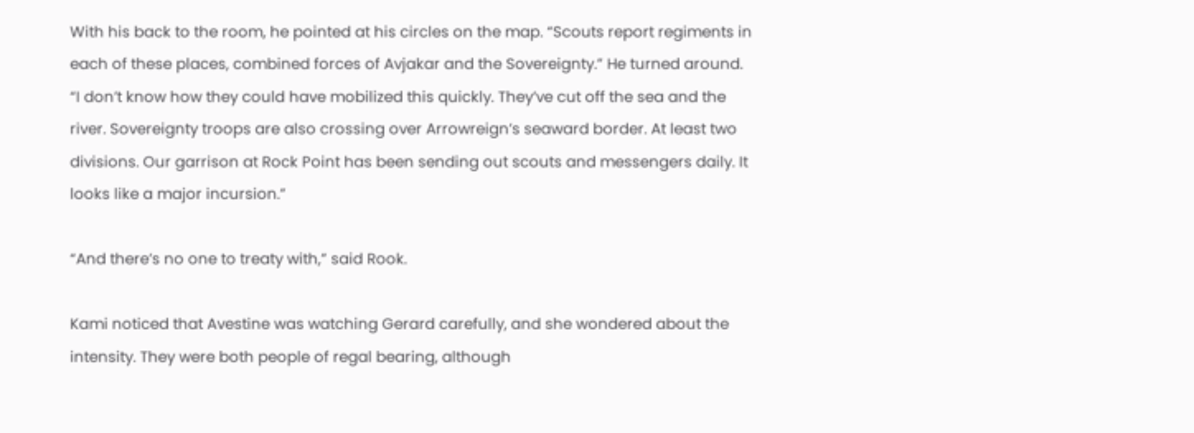With his back to the room, he pointed at his circles on the map. “Scouts report regiments in each of these places, combined forces of Avjakar and the Sovereignty.” He turned around. “I don’t know how they could have mobilized this quickly. They’ve cut off the sea and the river. Sovereignty troops are also crossing over Arrowreign’s seaward border. At least two divisions. Our garrison at Rock Point has been sending out scouts and messengers daily. It looks like a major incursion.”

“And there’s no one to treaty with,” said Rook.

Kami noticed that Avestine was watching Gerard carefully, and she wondered about the intensity. They were both people of regal bearing, although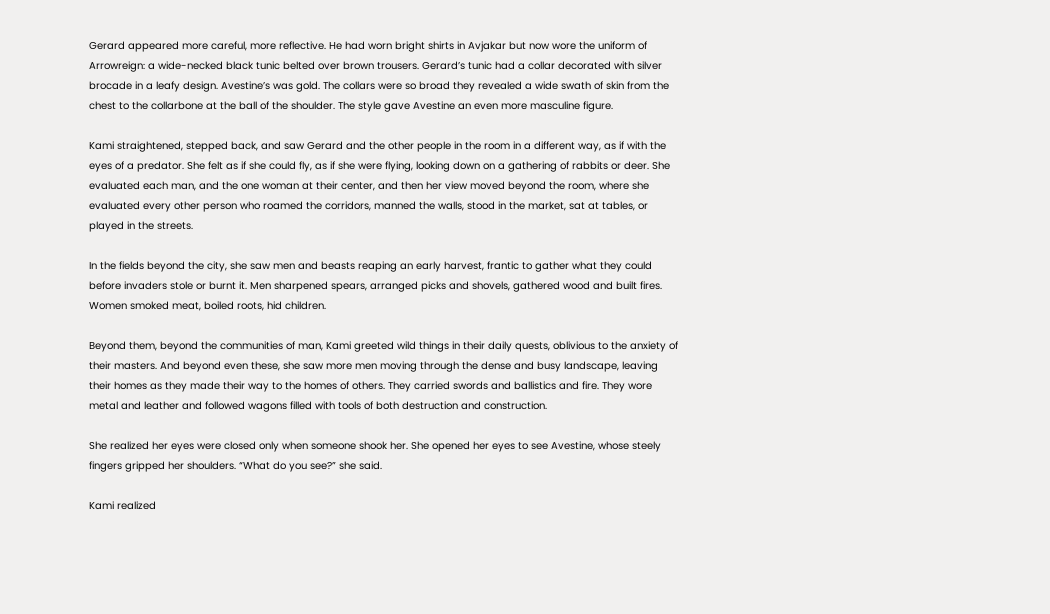Gerard appeared more careful, more reflective. He had worn bright shirts in Avjakar but now wore the uniform of Arrowreign: a wide-necked black tunic belted over brown trousers. Gerard’s tunic had a collar decorated with silver brocade in a leafy design. Avestine’s was gold. The collars were so broad they revealed a wide swath of skin from the chest to the collarbone at the ball of the shoulder. The style gave Avestine an even more masculine figure.

Kami straightened, stepped back, and saw Gerard and the other people in the room in a different way, as if with the eyes of a predator. She felt as if she could fly, as if she were flying, looking down on a gathering of rabbits or deer. She evaluated each man, and the one woman at their center, and then her view moved beyond the room, where she evaluated every other person who roamed the corridors, manned the walls, stood in the market, sat at tables, or played in the streets.

In the fields beyond the city, she saw men and beasts reaping an early harvest, frantic to gather what they could before invaders stole or burnt it. Men sharpened spears, arranged picks and shovels, gathered wood and built fires. Women smoked meat, boiled roots, hid children.

Beyond them, beyond the communities of man, Kami greeted wild things in their daily quests, oblivious to the anxiety of their masters. And beyond even these, she saw more men moving through the dense and busy landscape, leaving their homes as they made their way to the homes of others. They carried swords and ballistics and fire. They wore metal and leather and followed wagons filled with tools of both destruction and construction.

She realized her eyes were closed only when someone shook her. She opened her eyes to see Avestine, whose steely fingers gripped her shoulders. “What do you see?” she said.

Kami realized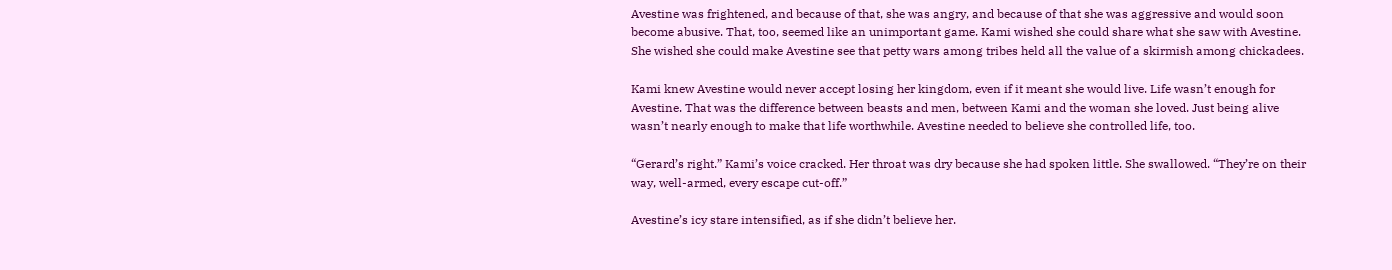Avestine was frightened, and because of that, she was angry, and because of that she was aggressive and would soon become abusive. That, too, seemed like an unimportant game. Kami wished she could share what she saw with Avestine. She wished she could make Avestine see that petty wars among tribes held all the value of a skirmish among chickadees.

Kami knew Avestine would never accept losing her kingdom, even if it meant she would live. Life wasn’t enough for Avestine. That was the difference between beasts and men, between Kami and the woman she loved. Just being alive wasn’t nearly enough to make that life worthwhile. Avestine needed to believe she controlled life, too.

“Gerard’s right.” Kami’s voice cracked. Her throat was dry because she had spoken little. She swallowed. “They’re on their way, well-armed, every escape cut-off.”

Avestine’s icy stare intensified, as if she didn’t believe her.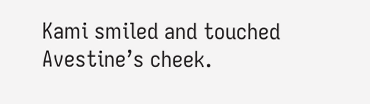Kami smiled and touched Avestine’s cheek.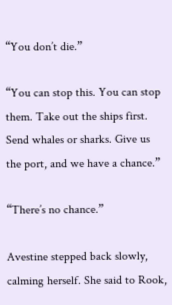“You don’t die.”

“You can stop this. You can stop them. Take out the ships first. Send whales or sharks. Give us the port, and we have a chance.”

“There’s no chance.”

Avestine stepped back slowly, calming herself. She said to Rook,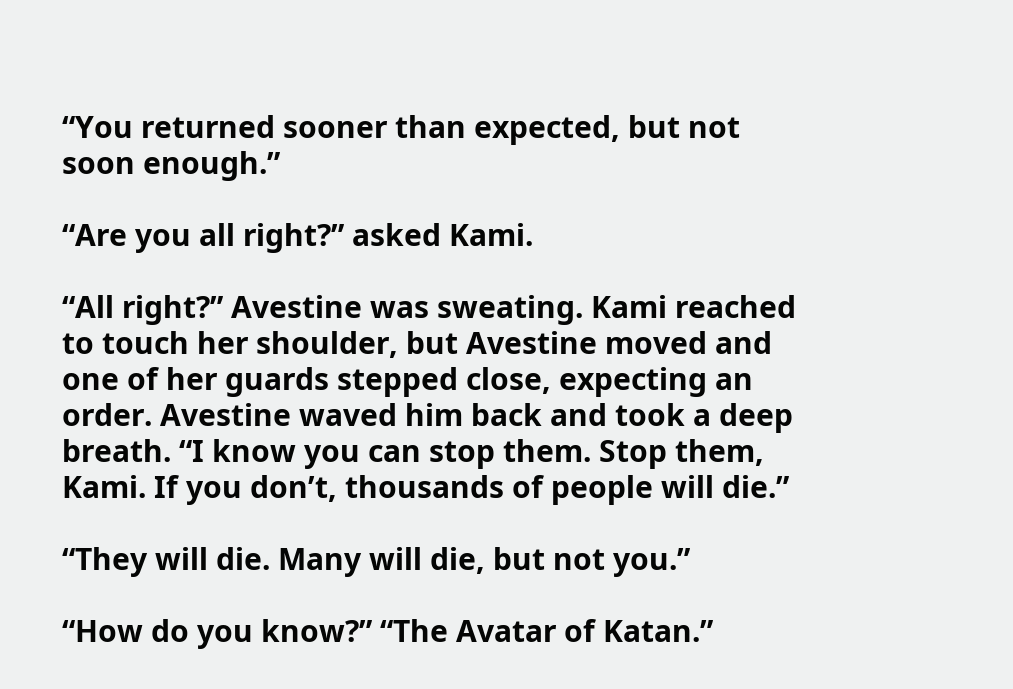“You returned sooner than expected, but not soon enough.”

“Are you all right?” asked Kami.

“All right?” Avestine was sweating. Kami reached to touch her shoulder, but Avestine moved and one of her guards stepped close, expecting an order. Avestine waved him back and took a deep breath. “I know you can stop them. Stop them, Kami. If you don’t, thousands of people will die.”

“They will die. Many will die, but not you.”

“How do you know?” “The Avatar of Katan.”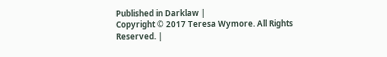Published in Darklaw |
Copyright © 2017 Teresa Wymore. All Rights Reserved. |